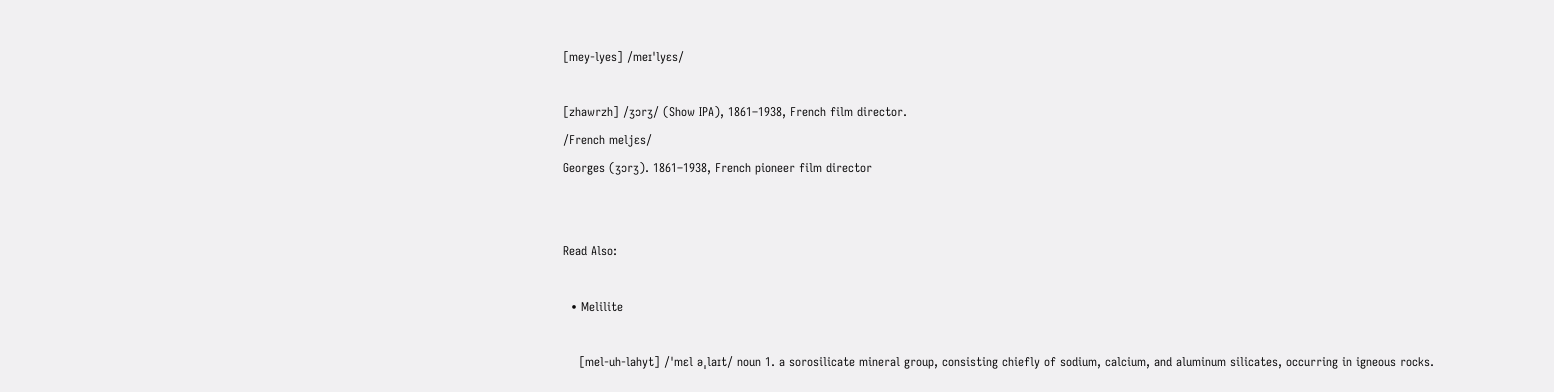[mey-lyes] /meɪˈlyɛs/

[zhawrzh] /ʒɔrʒ/ (Show IPA), 1861–1938, French film director.
/French meljɛs/
Georges (ʒɔrʒ). 1861–1938, French pioneer film director


Read Also:

  • Melilite

    [mel-uh-lahyt] /ˈmɛl əˌlaɪt/ noun 1. a sorosilicate mineral group, consisting chiefly of sodium, calcium, and aluminum silicates, occurring in igneous rocks.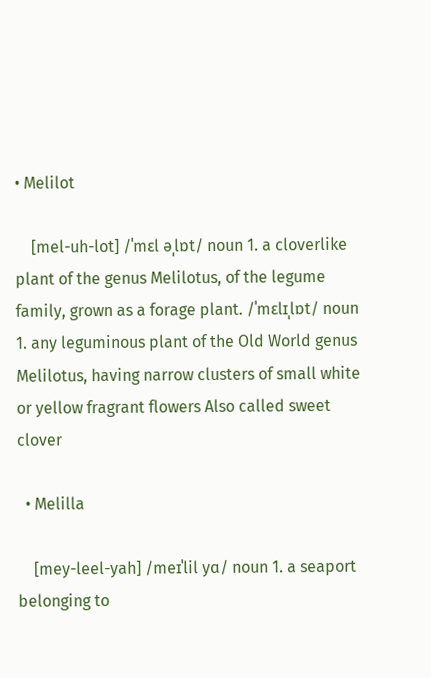• Melilot

    [mel-uh-lot] /ˈmɛl əˌlɒt/ noun 1. a cloverlike plant of the genus Melilotus, of the legume family, grown as a forage plant. /ˈmɛlɪˌlɒt/ noun 1. any leguminous plant of the Old World genus Melilotus, having narrow clusters of small white or yellow fragrant flowers Also called sweet clover

  • Melilla

    [mey-leel-yah] /meɪˈlil yɑ/ noun 1. a seaport belonging to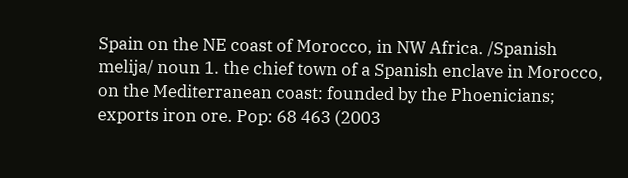Spain on the NE coast of Morocco, in NW Africa. /Spanish melija/ noun 1. the chief town of a Spanish enclave in Morocco, on the Mediterranean coast: founded by the Phoenicians; exports iron ore. Pop: 68 463 (2003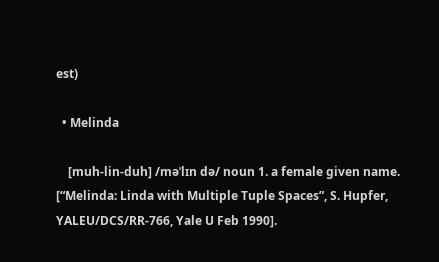est)

  • Melinda

    [muh-lin-duh] /məˈlɪn də/ noun 1. a female given name. [“Melinda: Linda with Multiple Tuple Spaces”, S. Hupfer, YALEU/DCS/RR-766, Yale U Feb 1990].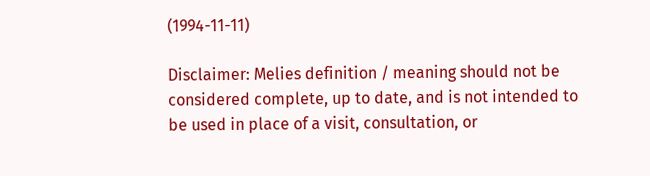(1994-11-11)

Disclaimer: Melies definition / meaning should not be considered complete, up to date, and is not intended to be used in place of a visit, consultation, or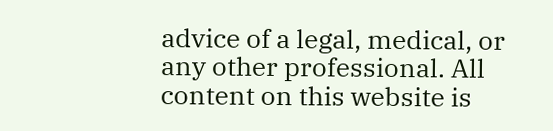advice of a legal, medical, or any other professional. All content on this website is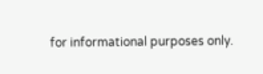for informational purposes only.